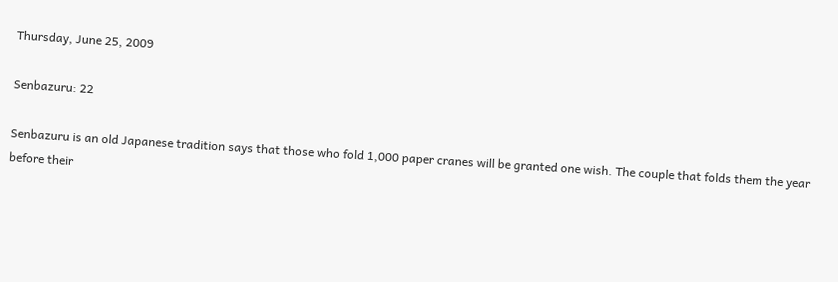Thursday, June 25, 2009

Senbazuru: 22

Senbazuru is an old Japanese tradition says that those who fold 1,000 paper cranes will be granted one wish. The couple that folds them the year before their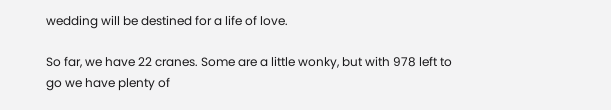wedding will be destined for a life of love.

So far, we have 22 cranes. Some are a little wonky, but with 978 left to go we have plenty of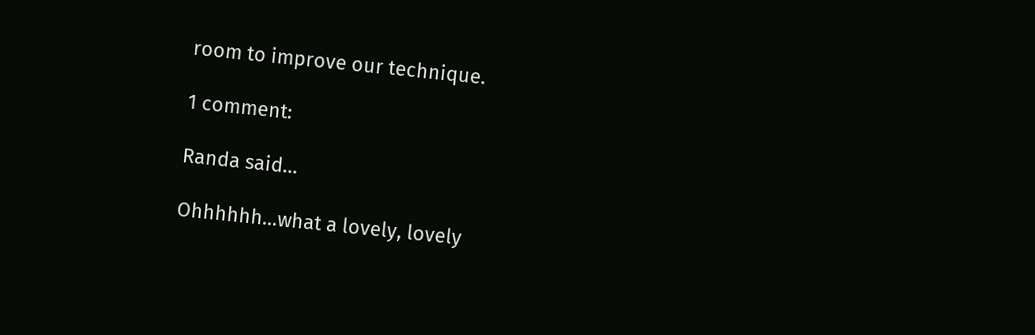room to improve our technique.

1 comment:

Randa said...

Ohhhhhh...what a lovely, lovely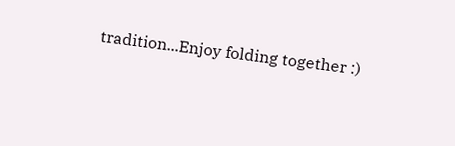tradition...Enjoy folding together :)